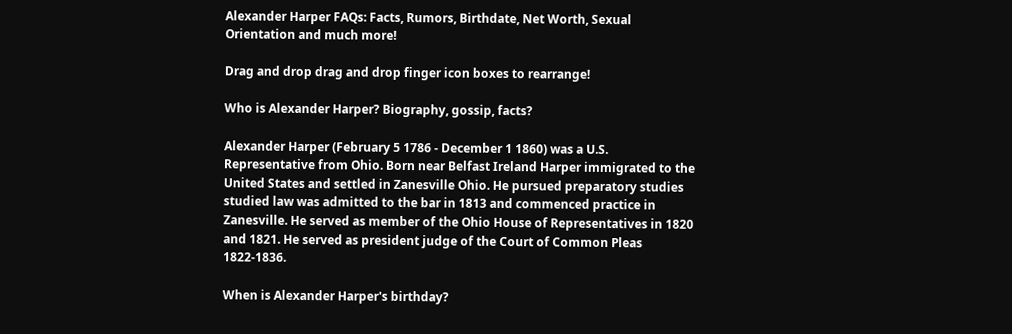Alexander Harper FAQs: Facts, Rumors, Birthdate, Net Worth, Sexual Orientation and much more!

Drag and drop drag and drop finger icon boxes to rearrange!

Who is Alexander Harper? Biography, gossip, facts?

Alexander Harper (February 5 1786 - December 1 1860) was a U.S. Representative from Ohio. Born near Belfast Ireland Harper immigrated to the United States and settled in Zanesville Ohio. He pursued preparatory studies studied law was admitted to the bar in 1813 and commenced practice in Zanesville. He served as member of the Ohio House of Representatives in 1820 and 1821. He served as president judge of the Court of Common Pleas 1822-1836.

When is Alexander Harper's birthday?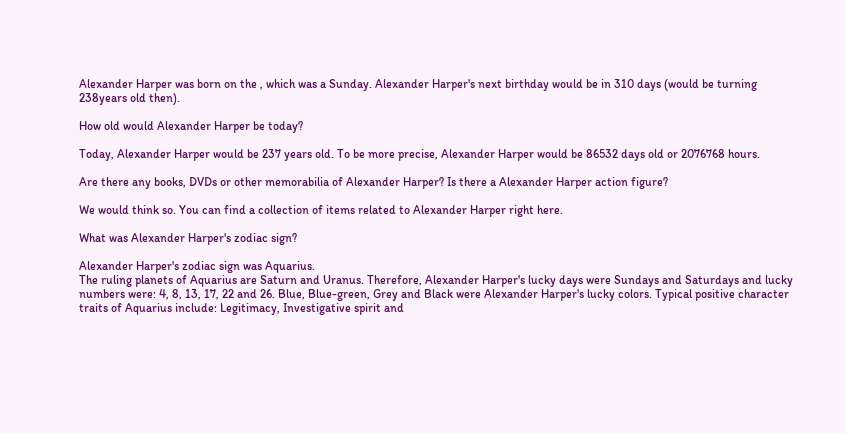Alexander Harper was born on the , which was a Sunday. Alexander Harper's next birthday would be in 310 days (would be turning 238years old then).

How old would Alexander Harper be today?

Today, Alexander Harper would be 237 years old. To be more precise, Alexander Harper would be 86532 days old or 2076768 hours.

Are there any books, DVDs or other memorabilia of Alexander Harper? Is there a Alexander Harper action figure?

We would think so. You can find a collection of items related to Alexander Harper right here.

What was Alexander Harper's zodiac sign?

Alexander Harper's zodiac sign was Aquarius.
The ruling planets of Aquarius are Saturn and Uranus. Therefore, Alexander Harper's lucky days were Sundays and Saturdays and lucky numbers were: 4, 8, 13, 17, 22 and 26. Blue, Blue-green, Grey and Black were Alexander Harper's lucky colors. Typical positive character traits of Aquarius include: Legitimacy, Investigative spirit and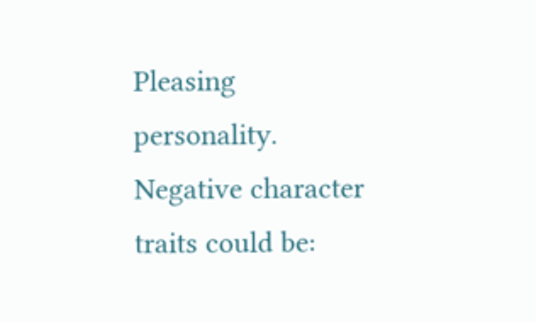Pleasing personality. Negative character traits could be: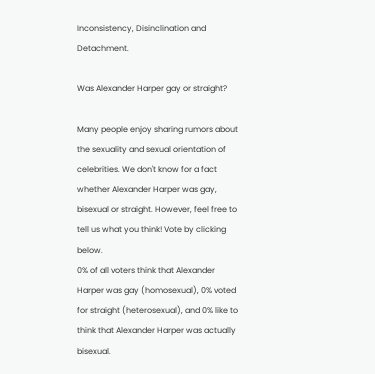Inconsistency, Disinclination and Detachment.

Was Alexander Harper gay or straight?

Many people enjoy sharing rumors about the sexuality and sexual orientation of celebrities. We don't know for a fact whether Alexander Harper was gay, bisexual or straight. However, feel free to tell us what you think! Vote by clicking below.
0% of all voters think that Alexander Harper was gay (homosexual), 0% voted for straight (heterosexual), and 0% like to think that Alexander Harper was actually bisexual.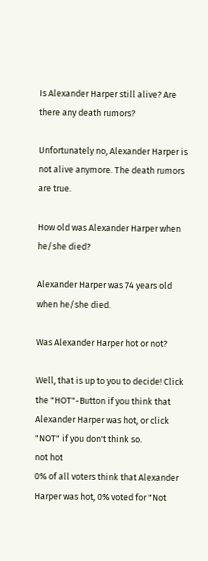Is Alexander Harper still alive? Are there any death rumors?

Unfortunately no, Alexander Harper is not alive anymore. The death rumors are true.

How old was Alexander Harper when he/she died?

Alexander Harper was 74 years old when he/she died.

Was Alexander Harper hot or not?

Well, that is up to you to decide! Click the "HOT"-Button if you think that Alexander Harper was hot, or click "NOT" if you don't think so.
not hot
0% of all voters think that Alexander Harper was hot, 0% voted for "Not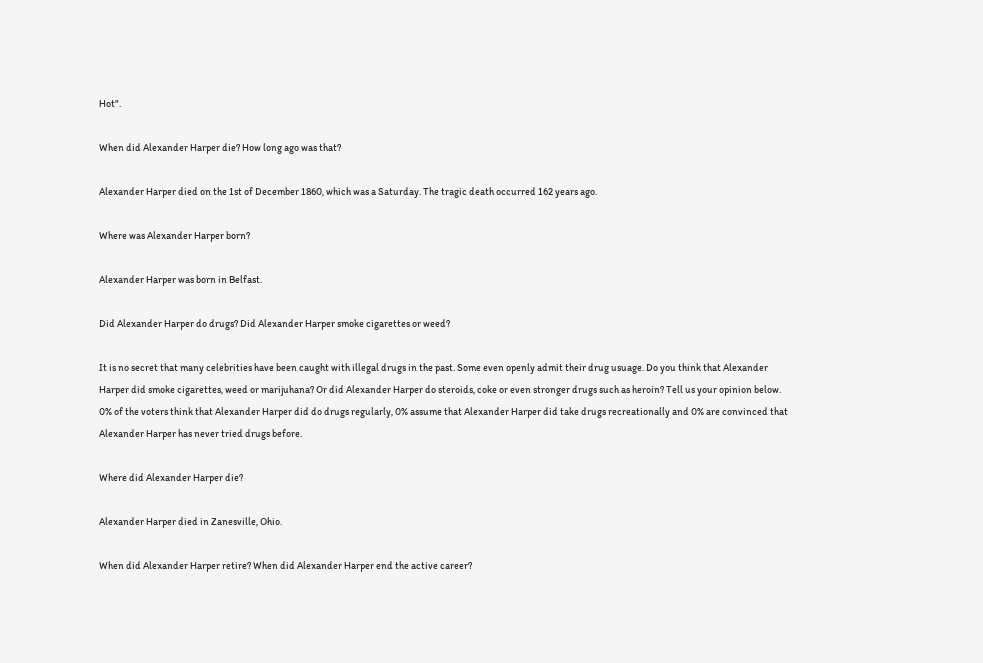Hot".

When did Alexander Harper die? How long ago was that?

Alexander Harper died on the 1st of December 1860, which was a Saturday. The tragic death occurred 162 years ago.

Where was Alexander Harper born?

Alexander Harper was born in Belfast.

Did Alexander Harper do drugs? Did Alexander Harper smoke cigarettes or weed?

It is no secret that many celebrities have been caught with illegal drugs in the past. Some even openly admit their drug usuage. Do you think that Alexander Harper did smoke cigarettes, weed or marijuhana? Or did Alexander Harper do steroids, coke or even stronger drugs such as heroin? Tell us your opinion below.
0% of the voters think that Alexander Harper did do drugs regularly, 0% assume that Alexander Harper did take drugs recreationally and 0% are convinced that Alexander Harper has never tried drugs before.

Where did Alexander Harper die?

Alexander Harper died in Zanesville, Ohio.

When did Alexander Harper retire? When did Alexander Harper end the active career?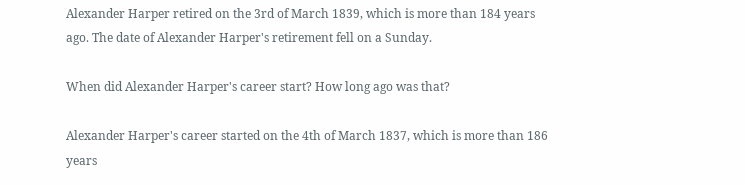Alexander Harper retired on the 3rd of March 1839, which is more than 184 years ago. The date of Alexander Harper's retirement fell on a Sunday.

When did Alexander Harper's career start? How long ago was that?

Alexander Harper's career started on the 4th of March 1837, which is more than 186 years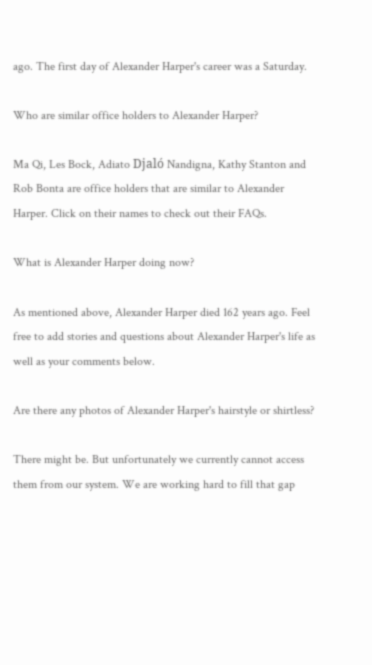ago. The first day of Alexander Harper's career was a Saturday.

Who are similar office holders to Alexander Harper?

Ma Qi, Les Bock, Adiato Djaló Nandigna, Kathy Stanton and Rob Bonta are office holders that are similar to Alexander Harper. Click on their names to check out their FAQs.

What is Alexander Harper doing now?

As mentioned above, Alexander Harper died 162 years ago. Feel free to add stories and questions about Alexander Harper's life as well as your comments below.

Are there any photos of Alexander Harper's hairstyle or shirtless?

There might be. But unfortunately we currently cannot access them from our system. We are working hard to fill that gap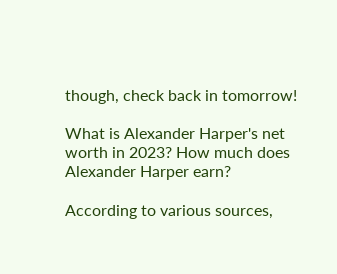though, check back in tomorrow!

What is Alexander Harper's net worth in 2023? How much does Alexander Harper earn?

According to various sources,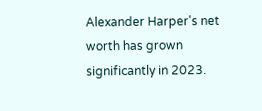Alexander Harper's net worth has grown significantly in 2023.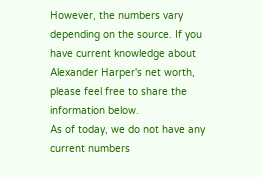However, the numbers vary depending on the source. If you have current knowledge about Alexander Harper's net worth, please feel free to share the information below.
As of today, we do not have any current numbers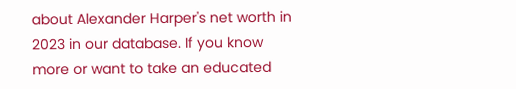about Alexander Harper's net worth in 2023 in our database. If you know more or want to take an educated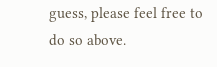guess, please feel free to do so above.